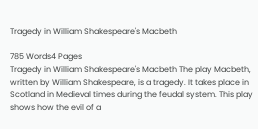Tragedy in William Shakespeare's Macbeth

785 Words4 Pages
Tragedy in William Shakespeare's Macbeth The play Macbeth, written by William Shakespeare, is a tragedy. It takes place in Scotland in Medieval times during the feudal system. This play shows how the evil of a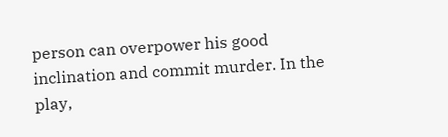person can overpower his good inclination and commit murder. In the play,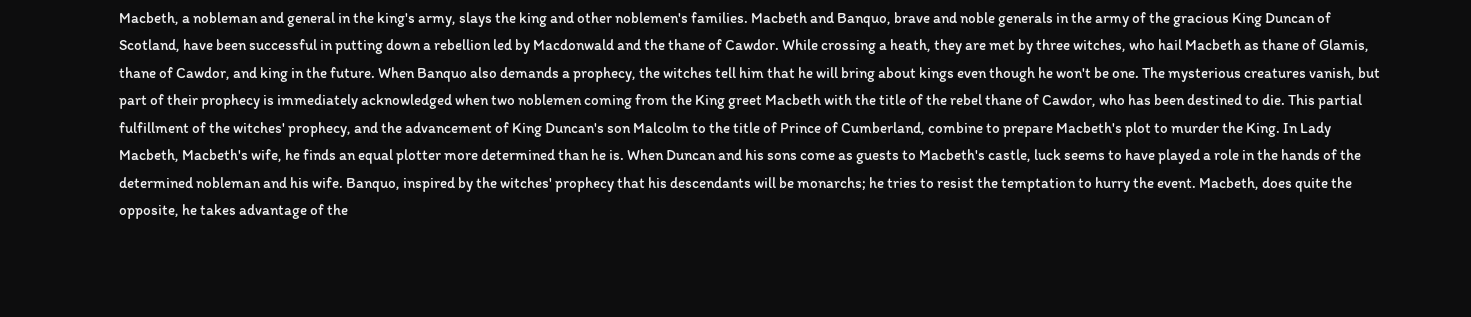Macbeth, a nobleman and general in the king's army, slays the king and other noblemen's families. Macbeth and Banquo, brave and noble generals in the army of the gracious King Duncan of Scotland, have been successful in putting down a rebellion led by Macdonwald and the thane of Cawdor. While crossing a heath, they are met by three witches, who hail Macbeth as thane of Glamis, thane of Cawdor, and king in the future. When Banquo also demands a prophecy, the witches tell him that he will bring about kings even though he won't be one. The mysterious creatures vanish, but part of their prophecy is immediately acknowledged when two noblemen coming from the King greet Macbeth with the title of the rebel thane of Cawdor, who has been destined to die. This partial fulfillment of the witches' prophecy, and the advancement of King Duncan's son Malcolm to the title of Prince of Cumberland, combine to prepare Macbeth's plot to murder the King. In Lady Macbeth, Macbeth's wife, he finds an equal plotter more determined than he is. When Duncan and his sons come as guests to Macbeth's castle, luck seems to have played a role in the hands of the determined nobleman and his wife. Banquo, inspired by the witches' prophecy that his descendants will be monarchs; he tries to resist the temptation to hurry the event. Macbeth, does quite the opposite, he takes advantage of the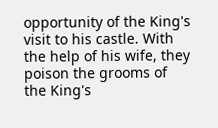opportunity of the King's visit to his castle. With the help of his wife, they poison the grooms of the King's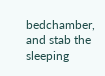bedchamber, and stab the sleeping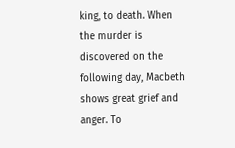king, to death. When the murder is discovered on the following day, Macbeth shows great grief and anger. To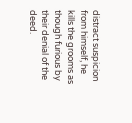distract suspicion from himself, he kills the grooms as though furious by their denial of the deed.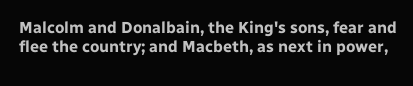Malcolm and Donalbain, the King's sons, fear and flee the country; and Macbeth, as next in power,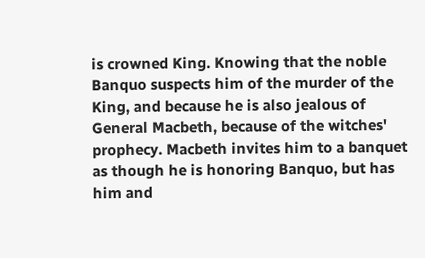is crowned King. Knowing that the noble Banquo suspects him of the murder of the King, and because he is also jealous of General Macbeth, because of the witches' prophecy. Macbeth invites him to a banquet as though he is honoring Banquo, but has him and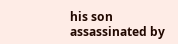his son assassinated by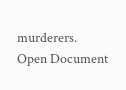murderers.
Open Document